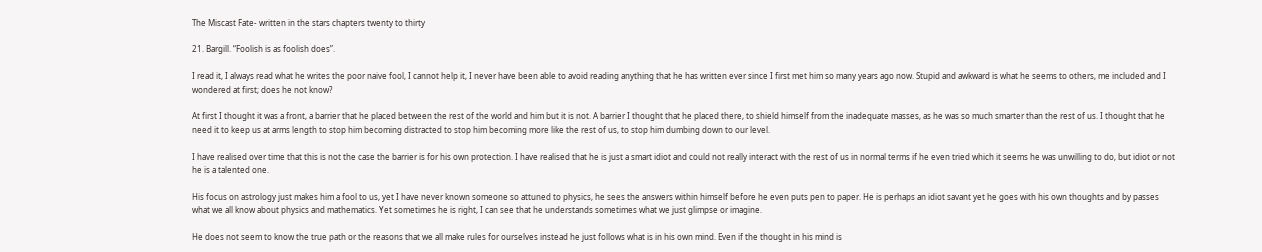The Miscast Fate- written in the stars chapters twenty to thirty

21. Bargill. “Foolish is as foolish does”.

I read it, I always read what he writes the poor naive fool, I cannot help it, I never have been able to avoid reading anything that he has written ever since I first met him so many years ago now. Stupid and awkward is what he seems to others, me included and I wondered at first; does he not know?

At first I thought it was a front, a barrier that he placed between the rest of the world and him but it is not. A barrier I thought that he placed there, to shield himself from the inadequate masses, as he was so much smarter than the rest of us. I thought that he need it to keep us at arms length to stop him becoming distracted to stop him becoming more like the rest of us, to stop him dumbing down to our level.

I have realised over time that this is not the case the barrier is for his own protection. I have realised that he is just a smart idiot and could not really interact with the rest of us in normal terms if he even tried which it seems he was unwilling to do, but idiot or not he is a talented one.

His focus on astrology just makes him a fool to us, yet I have never known someone so attuned to physics, he sees the answers within himself before he even puts pen to paper. He is perhaps an idiot savant yet he goes with his own thoughts and by passes what we all know about physics and mathematics. Yet sometimes he is right, I can see that he understands sometimes what we just glimpse or imagine.

He does not seem to know the true path or the reasons that we all make rules for ourselves instead he just follows what is in his own mind. Even if the thought in his mind is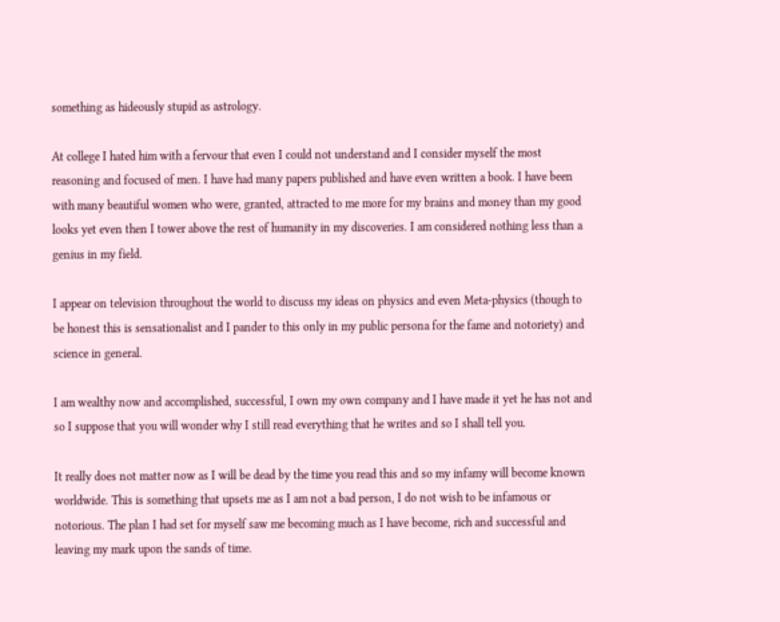something as hideously stupid as astrology.

At college I hated him with a fervour that even I could not understand and I consider myself the most reasoning and focused of men. I have had many papers published and have even written a book. I have been with many beautiful women who were, granted, attracted to me more for my brains and money than my good looks yet even then I tower above the rest of humanity in my discoveries. I am considered nothing less than a genius in my field.

I appear on television throughout the world to discuss my ideas on physics and even Meta-physics (though to be honest this is sensationalist and I pander to this only in my public persona for the fame and notoriety) and science in general.

I am wealthy now and accomplished, successful, I own my own company and I have made it yet he has not and so I suppose that you will wonder why I still read everything that he writes and so I shall tell you.

It really does not matter now as I will be dead by the time you read this and so my infamy will become known worldwide. This is something that upsets me as I am not a bad person, I do not wish to be infamous or notorious. The plan I had set for myself saw me becoming much as I have become, rich and successful and leaving my mark upon the sands of time.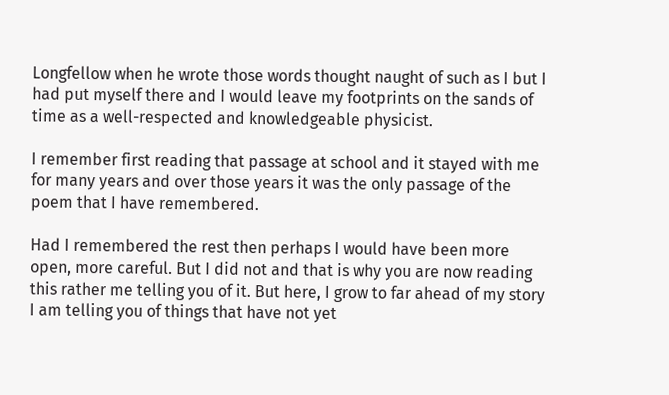Longfellow when he wrote those words thought naught of such as I but I had put myself there and I would leave my footprints on the sands of time as a well-respected and knowledgeable physicist.

I remember first reading that passage at school and it stayed with me for many years and over those years it was the only passage of the poem that I have remembered.

Had I remembered the rest then perhaps I would have been more open, more careful. But I did not and that is why you are now reading this rather me telling you of it. But here, I grow to far ahead of my story I am telling you of things that have not yet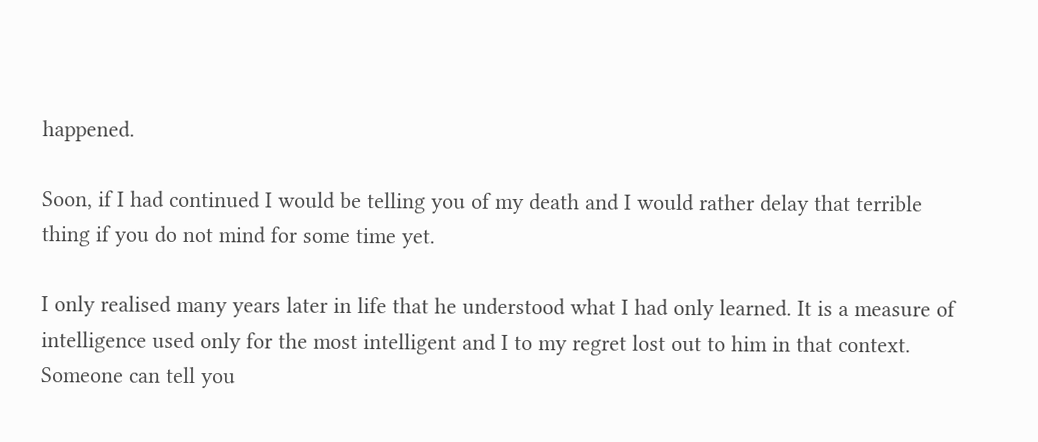happened.

Soon, if I had continued I would be telling you of my death and I would rather delay that terrible thing if you do not mind for some time yet.

I only realised many years later in life that he understood what I had only learned. It is a measure of intelligence used only for the most intelligent and I to my regret lost out to him in that context. Someone can tell you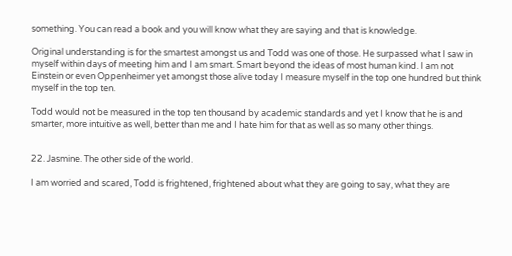something. You can read a book and you will know what they are saying and that is knowledge.

Original understanding is for the smartest amongst us and Todd was one of those. He surpassed what I saw in myself within days of meeting him and I am smart. Smart beyond the ideas of most human kind. I am not Einstein or even Oppenheimer yet amongst those alive today I measure myself in the top one hundred but think myself in the top ten.

Todd would not be measured in the top ten thousand by academic standards and yet I know that he is and smarter, more intuitive as well, better than me and I hate him for that as well as so many other things.


22. Jasmine. The other side of the world.

I am worried and scared, Todd is frightened, frightened about what they are going to say, what they are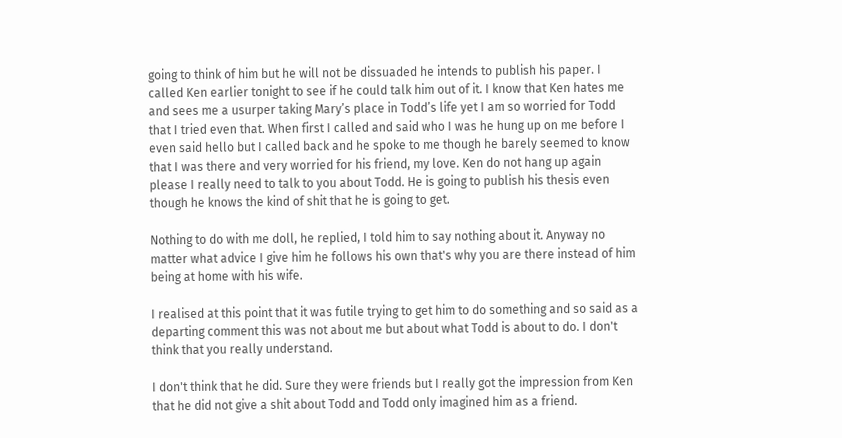going to think of him but he will not be dissuaded he intends to publish his paper. I called Ken earlier tonight to see if he could talk him out of it. I know that Ken hates me and sees me a usurper taking Mary’s place in Todd’s life yet I am so worried for Todd that I tried even that. When first I called and said who I was he hung up on me before I even said hello but I called back and he spoke to me though he barely seemed to know that I was there and very worried for his friend, my love. Ken do not hang up again please I really need to talk to you about Todd. He is going to publish his thesis even though he knows the kind of shit that he is going to get.

Nothing to do with me doll, he replied, I told him to say nothing about it. Anyway no matter what advice I give him he follows his own that's why you are there instead of him being at home with his wife.

I realised at this point that it was futile trying to get him to do something and so said as a departing comment this was not about me but about what Todd is about to do. I don't think that you really understand.

I don't think that he did. Sure they were friends but I really got the impression from Ken that he did not give a shit about Todd and Todd only imagined him as a friend.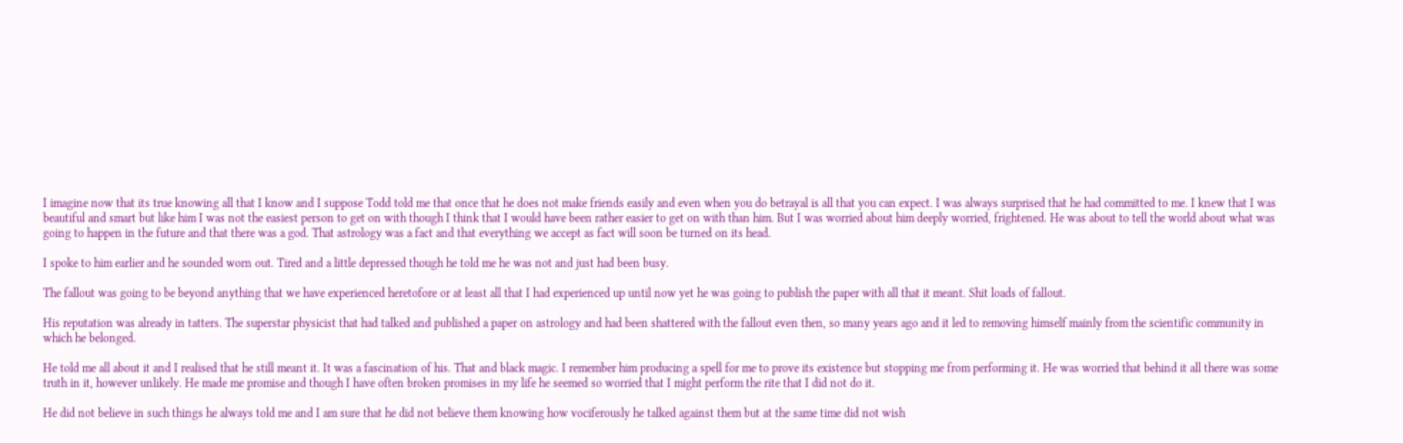I imagine now that its true knowing all that I know and I suppose Todd told me that once that he does not make friends easily and even when you do betrayal is all that you can expect. I was always surprised that he had committed to me. I knew that I was beautiful and smart but like him I was not the easiest person to get on with though I think that I would have been rather easier to get on with than him. But I was worried about him deeply worried, frightened. He was about to tell the world about what was going to happen in the future and that there was a god. That astrology was a fact and that everything we accept as fact will soon be turned on its head.

I spoke to him earlier and he sounded worn out. Tired and a little depressed though he told me he was not and just had been busy.

The fallout was going to be beyond anything that we have experienced heretofore or at least all that I had experienced up until now yet he was going to publish the paper with all that it meant. Shit loads of fallout.

His reputation was already in tatters. The superstar physicist that had talked and published a paper on astrology and had been shattered with the fallout even then, so many years ago and it led to removing himself mainly from the scientific community in which he belonged.

He told me all about it and I realised that he still meant it. It was a fascination of his. That and black magic. I remember him producing a spell for me to prove its existence but stopping me from performing it. He was worried that behind it all there was some truth in it, however unlikely. He made me promise and though I have often broken promises in my life he seemed so worried that I might perform the rite that I did not do it.

He did not believe in such things he always told me and I am sure that he did not believe them knowing how vociferously he talked against them but at the same time did not wish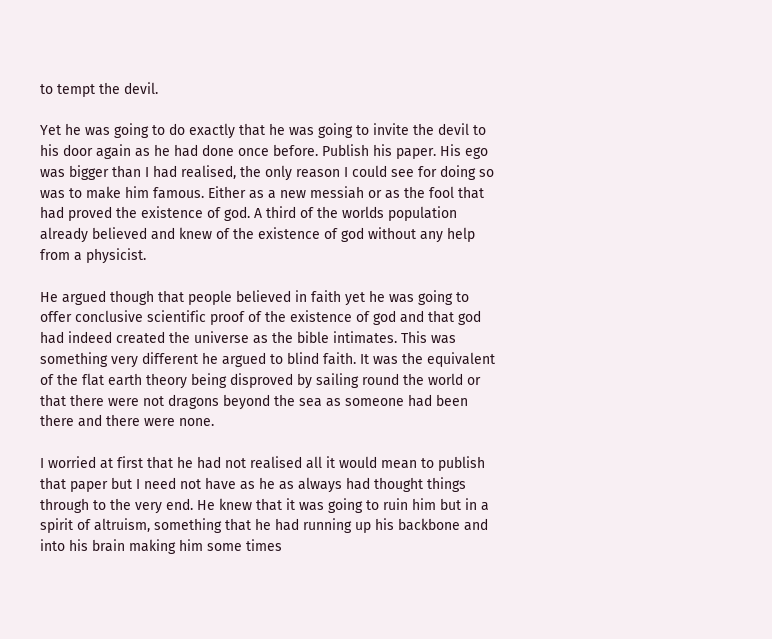to tempt the devil.

Yet he was going to do exactly that he was going to invite the devil to his door again as he had done once before. Publish his paper. His ego was bigger than I had realised, the only reason I could see for doing so was to make him famous. Either as a new messiah or as the fool that had proved the existence of god. A third of the worlds population already believed and knew of the existence of god without any help from a physicist.

He argued though that people believed in faith yet he was going to offer conclusive scientific proof of the existence of god and that god had indeed created the universe as the bible intimates. This was something very different he argued to blind faith. It was the equivalent of the flat earth theory being disproved by sailing round the world or that there were not dragons beyond the sea as someone had been there and there were none.

I worried at first that he had not realised all it would mean to publish that paper but I need not have as he as always had thought things through to the very end. He knew that it was going to ruin him but in a spirit of altruism, something that he had running up his backbone and into his brain making him some times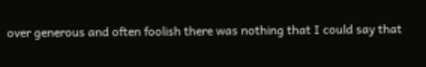over generous and often foolish there was nothing that I could say that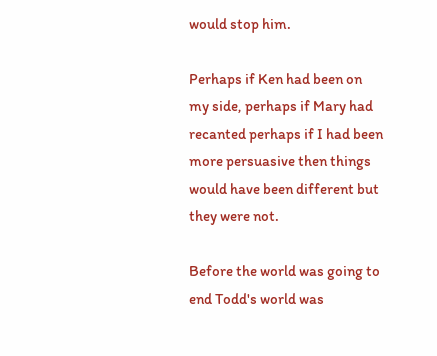would stop him.

Perhaps if Ken had been on my side, perhaps if Mary had recanted perhaps if I had been more persuasive then things would have been different but they were not.

Before the world was going to end Todd's world was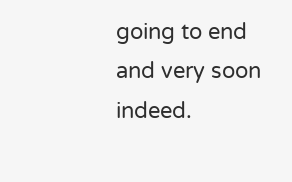going to end and very soon indeed.